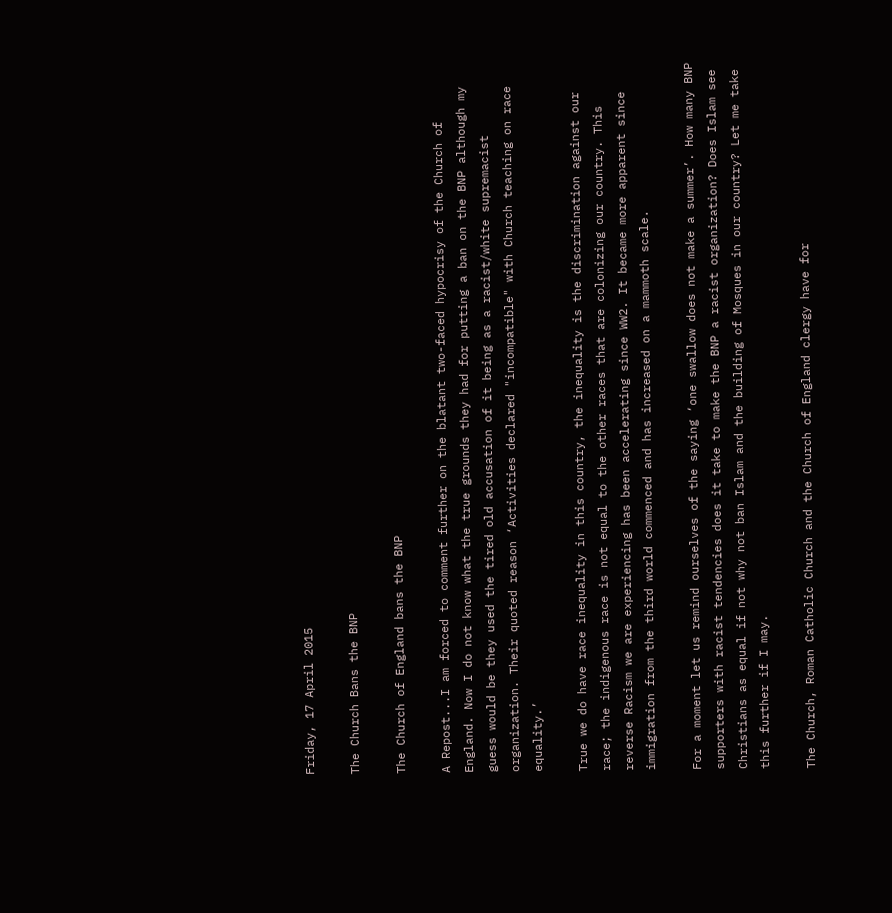Friday, 17 April 2015

The Church Bans the BNP

The Church of England bans the BNP

A Repost...I am forced to comment further on the blatant two-faced hypocrisy of the Church of England. Now I do not know what the true grounds they had for putting a ban on the BNP although my guess would be they used the tired old accusation of it being as a racist/white supremacist organization. Their quoted reason ‘Activities declared "incompatible" with Church teaching on race equality.’

True we do have race inequality in this country, the inequality is the discrimination against our race; the indigenous race is not equal to the other races that are colonizing our country. This reverse Racism we are experiencing has been accelerating since WW2. It became more apparent since immigration from the third world commenced and has increased on a mammoth scale.

For a moment let us remind ourselves of the saying ‘one swallow does not make a summer’. How many BNP supporters with racist tendencies does it take to make the BNP a racist organization? Does Islam see Christians as equal if not why not ban Islam and the building of Mosques in our country? Let me take this further if I may.

The Church, Roman Catholic Church and the Church of England clergy have for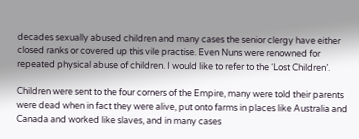decades sexually abused children and many cases the senior clergy have either closed ranks or covered up this vile practise. Even Nuns were renowned for repeated physical abuse of children. I would like to refer to the ‘Lost Children’.

Children were sent to the four corners of the Empire, many were told their parents were dead when in fact they were alive, put onto farms in places like Australia and Canada and worked like slaves, and in many cases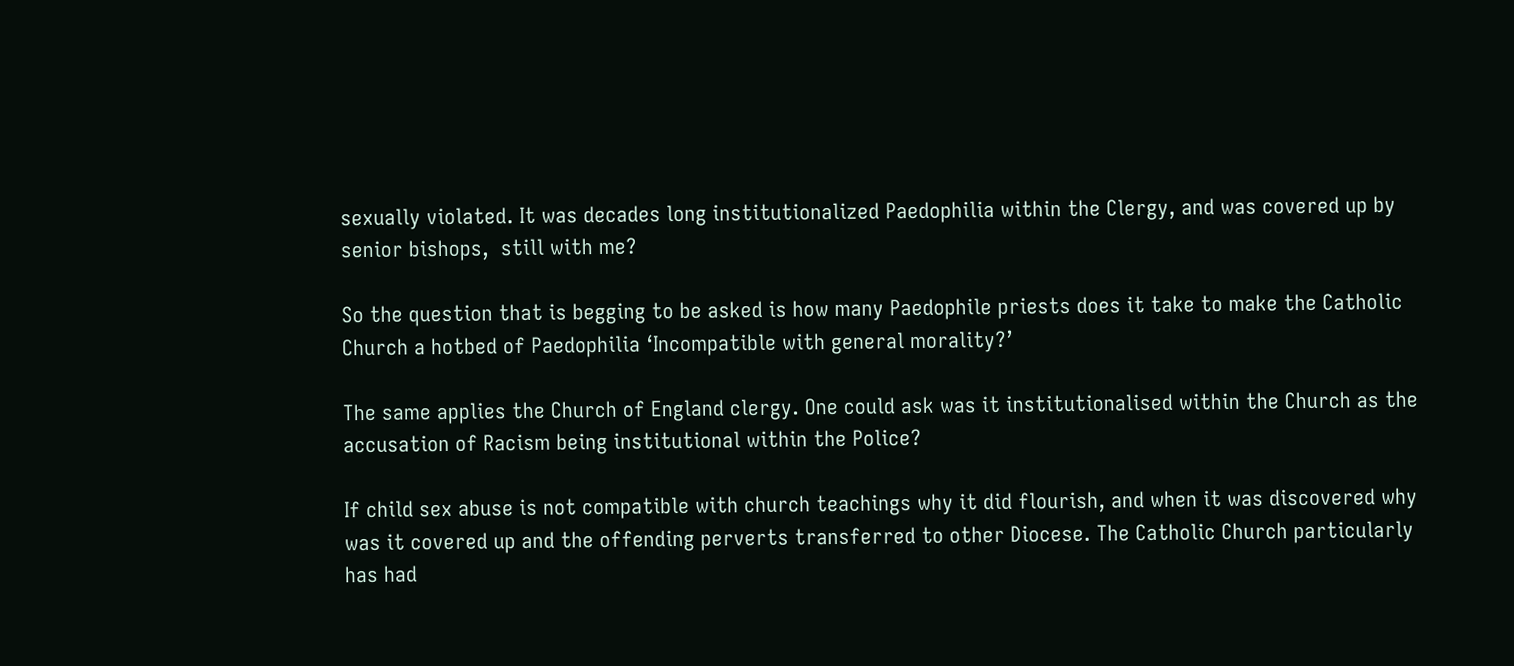sexually violated. It was decades long institutionalized Paedophilia within the Clergy, and was covered up by senior bishops,  still with me?

So the question that is begging to be asked is how many Paedophile priests does it take to make the Catholic Church a hotbed of Paedophilia ‘Incompatible with general morality?’

The same applies the Church of England clergy. One could ask was it institutionalised within the Church as the accusation of Racism being institutional within the Police?

If child sex abuse is not compatible with church teachings why it did flourish, and when it was discovered why was it covered up and the offending perverts transferred to other Diocese. The Catholic Church particularly has had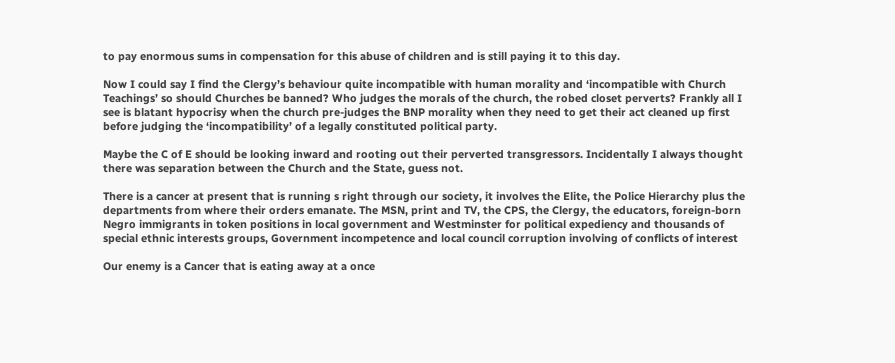to pay enormous sums in compensation for this abuse of children and is still paying it to this day.

Now I could say I find the Clergy’s behaviour quite incompatible with human morality and ‘incompatible with Church Teachings’ so should Churches be banned? Who judges the morals of the church, the robed closet perverts? Frankly all I see is blatant hypocrisy when the church pre-judges the BNP morality when they need to get their act cleaned up first before judging the ‘incompatibility’ of a legally constituted political party.

Maybe the C of E should be looking inward and rooting out their perverted transgressors. Incidentally I always thought there was separation between the Church and the State, guess not.

There is a cancer at present that is running s right through our society, it involves the Elite, the Police Hierarchy plus the departments from where their orders emanate. The MSN, print and TV, the CPS, the Clergy, the educators, foreign-born Negro immigrants in token positions in local government and Westminster for political expediency and thousands of special ethnic interests groups, Government incompetence and local council corruption involving of conflicts of interest

Our enemy is a Cancer that is eating away at a once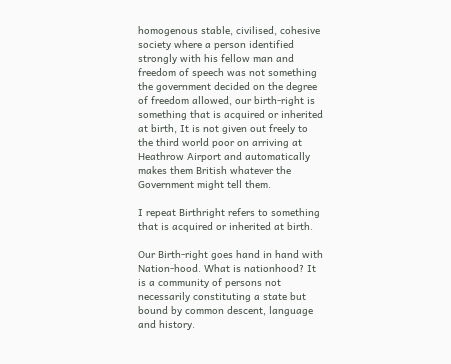homogenous stable, civilised, cohesive society where a person identified strongly with his fellow man and freedom of speech was not something the government decided on the degree of freedom allowed, our birth-right is something that is acquired or inherited at birth, It is not given out freely to the third world poor on arriving at Heathrow Airport and automatically makes them British whatever the Government might tell them.

I repeat Birthright refers to something that is acquired or inherited at birth.

Our Birth-right goes hand in hand with Nation-hood. What is nationhood? It is a community of persons not necessarily constituting a state but bound by common descent, language and history.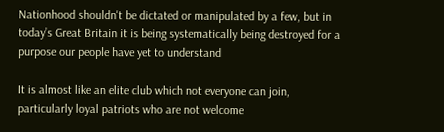Nationhood shouldn't be dictated or manipulated by a few, but in today’s Great Britain it is being systematically being destroyed for a purpose our people have yet to understand

It is almost like an elite club which not everyone can join, particularly loyal patriots who are not welcome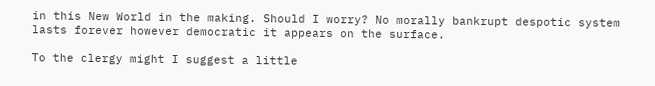in this New World in the making. Should I worry? No morally bankrupt despotic system lasts forever however democratic it appears on the surface.

To the clergy might I suggest a little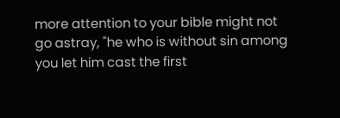more attention to your bible might not go astray, "he who is without sin among you let him cast the first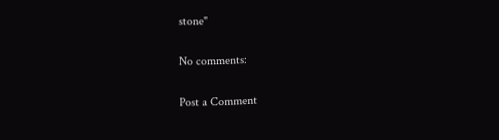stone"

No comments:

Post a Comment